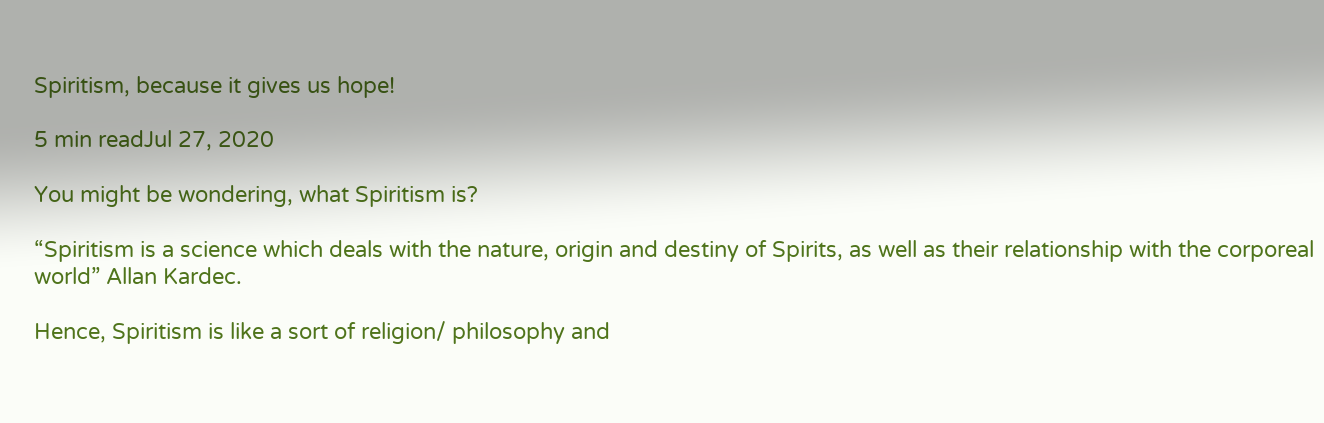Spiritism, because it gives us hope!

5 min readJul 27, 2020

You might be wondering, what Spiritism is?

“Spiritism is a science which deals with the nature, origin and destiny of Spirits, as well as their relationship with the corporeal world” Allan Kardec.

Hence, Spiritism is like a sort of religion/ philosophy and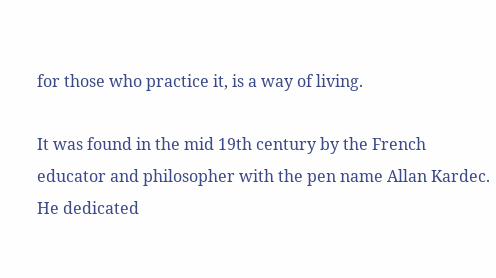for those who practice it, is a way of living.

It was found in the mid 19th century by the French educator and philosopher with the pen name Allan Kardec. He dedicated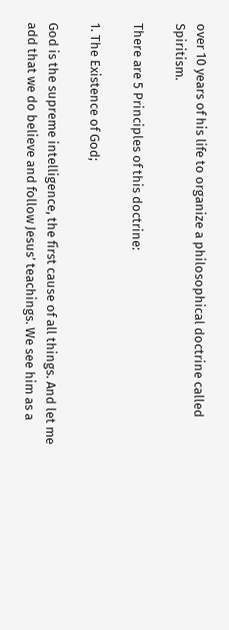over 10 years of his life to organize a philosophical doctrine called Spiritism.

There are 5 Principles of this doctrine:

1. The Existence of God;

God is the supreme intelligence, the first cause of all things. And let me add that we do believe and follow Jesus’ teachings. We see him as a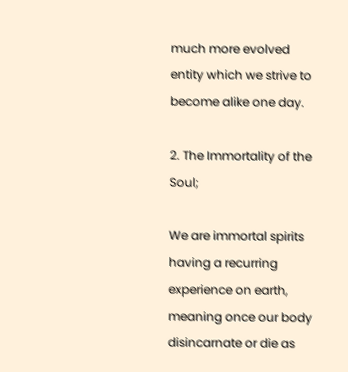much more evolved entity which we strive to become alike one day.

2. The Immortality of the Soul;

We are immortal spirits having a recurring experience on earth, meaning once our body disincarnate or die as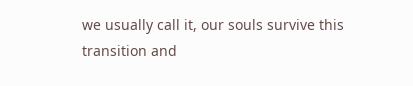we usually call it, our souls survive this transition and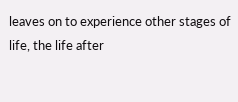leaves on to experience other stages of life, the life after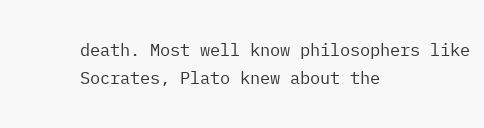death. Most well know philosophers like Socrates, Plato knew about the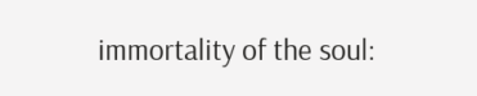immortality of the soul: